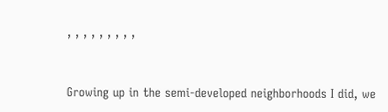, , , , , , , , ,



Growing up in the semi-developed neighborhoods I did, we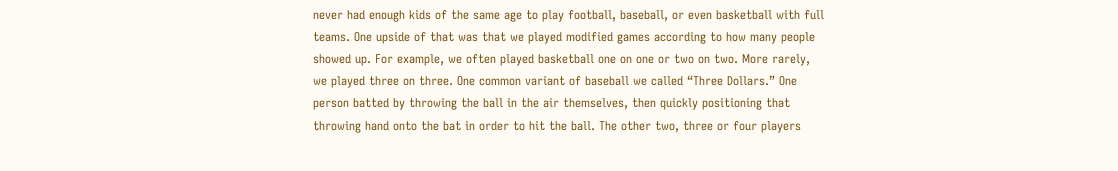never had enough kids of the same age to play football, baseball, or even basketball with full teams. One upside of that was that we played modified games according to how many people showed up. For example, we often played basketball one on one or two on two. More rarely, we played three on three. One common variant of baseball we called “Three Dollars.” One person batted by throwing the ball in the air themselves, then quickly positioning that throwing hand onto the bat in order to hit the ball. The other two, three or four players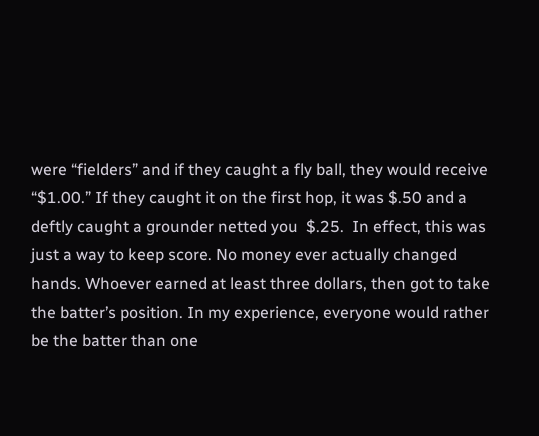were “fielders” and if they caught a fly ball, they would receive “$1.00.” If they caught it on the first hop, it was $.50 and a deftly caught a grounder netted you  $.25.  In effect, this was just a way to keep score. No money ever actually changed hands. Whoever earned at least three dollars, then got to take the batter’s position. In my experience, everyone would rather be the batter than one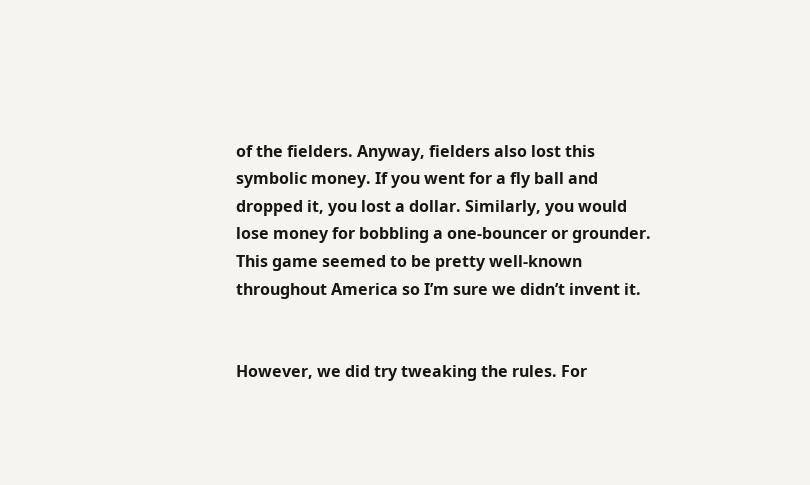of the fielders. Anyway, fielders also lost this symbolic money. If you went for a fly ball and dropped it, you lost a dollar. Similarly, you would lose money for bobbling a one-bouncer or grounder. This game seemed to be pretty well-known throughout America so I’m sure we didn’t invent it.


However, we did try tweaking the rules. For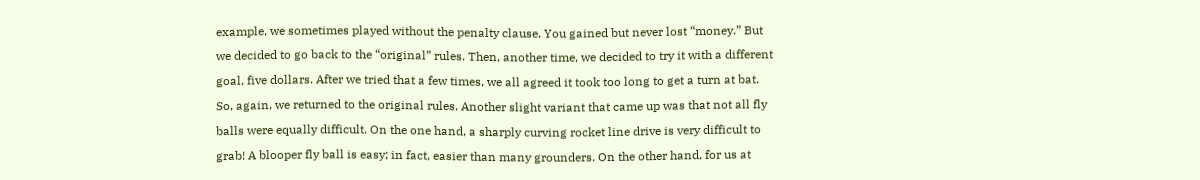example, we sometimes played without the penalty clause. You gained but never lost “money.” But we decided to go back to the “original” rules. Then, another time, we decided to try it with a different goal, five dollars. After we tried that a few times, we all agreed it took too long to get a turn at bat. So, again, we returned to the original rules. Another slight variant that came up was that not all fly balls were equally difficult. On the one hand, a sharply curving rocket line drive is very difficult to grab! A blooper fly ball is easy; in fact, easier than many grounders. On the other hand, for us at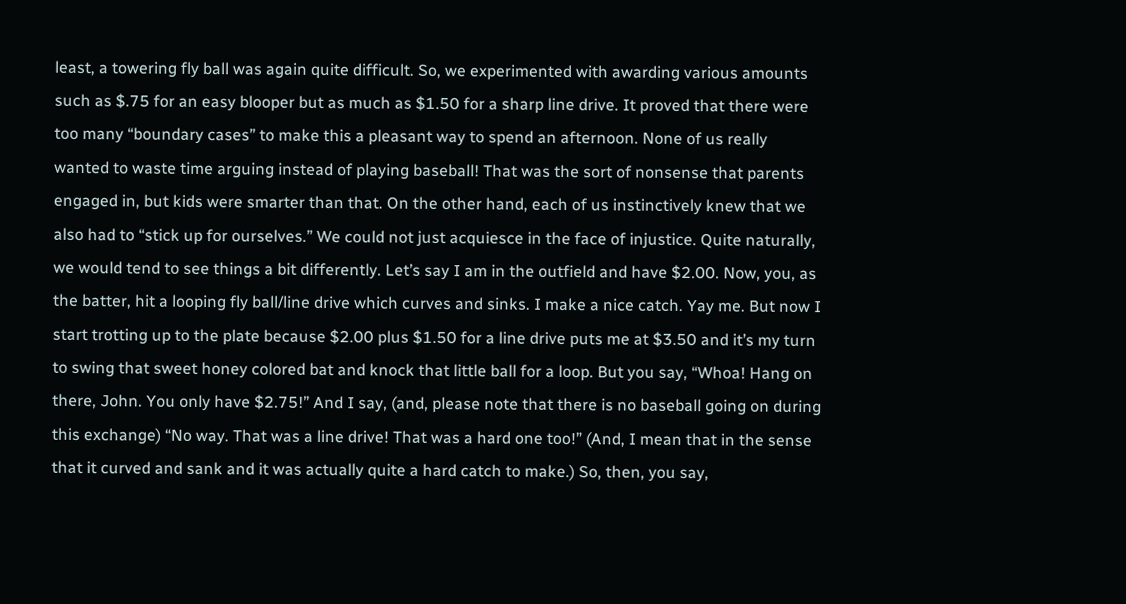least, a towering fly ball was again quite difficult. So, we experimented with awarding various amounts such as $.75 for an easy blooper but as much as $1.50 for a sharp line drive. It proved that there were too many “boundary cases” to make this a pleasant way to spend an afternoon. None of us really wanted to waste time arguing instead of playing baseball! That was the sort of nonsense that parents engaged in, but kids were smarter than that. On the other hand, each of us instinctively knew that we also had to “stick up for ourselves.” We could not just acquiesce in the face of injustice. Quite naturally, we would tend to see things a bit differently. Let’s say I am in the outfield and have $2.00. Now, you, as the batter, hit a looping fly ball/line drive which curves and sinks. I make a nice catch. Yay me. But now I start trotting up to the plate because $2.00 plus $1.50 for a line drive puts me at $3.50 and it’s my turn to swing that sweet honey colored bat and knock that little ball for a loop. But you say, “Whoa! Hang on there, John. You only have $2.75!” And I say, (and, please note that there is no baseball going on during this exchange) “No way. That was a line drive! That was a hard one too!” (And, I mean that in the sense that it curved and sank and it was actually quite a hard catch to make.) So, then, you say,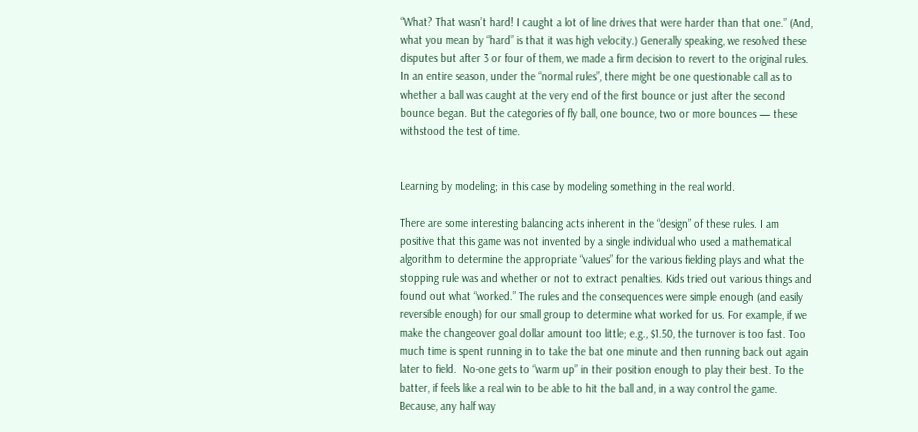“What? That wasn’t hard! I caught a lot of line drives that were harder than that one.” (And, what you mean by “hard” is that it was high velocity.) Generally speaking, we resolved these disputes but after 3 or four of them, we made a firm decision to revert to the original rules. In an entire season, under the “normal rules”, there might be one questionable call as to whether a ball was caught at the very end of the first bounce or just after the second bounce began. But the categories of fly ball, one bounce, two or more bounces — these withstood the test of time.


Learning by modeling; in this case by modeling something in the real world.

There are some interesting balancing acts inherent in the “design” of these rules. I am positive that this game was not invented by a single individual who used a mathematical algorithm to determine the appropriate “values” for the various fielding plays and what the stopping rule was and whether or not to extract penalties. Kids tried out various things and found out what “worked.” The rules and the consequences were simple enough (and easily reversible enough) for our small group to determine what worked for us. For example, if we make the changeover goal dollar amount too little; e.g., $1.50, the turnover is too fast. Too much time is spent running in to take the bat one minute and then running back out again later to field.  No-one gets to “warm up” in their position enough to play their best. To the batter, if feels like a real win to be able to hit the ball and, in a way control the game. Because, any half way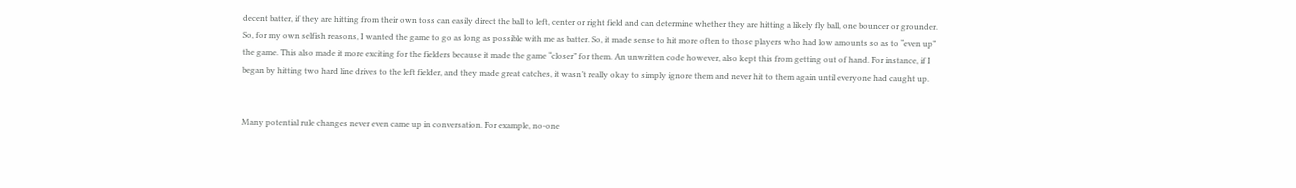decent batter, if they are hitting from their own toss can easily direct the ball to left, center or right field and can determine whether they are hitting a likely fly ball, one bouncer or grounder. So, for my own selfish reasons, I wanted the game to go as long as possible with me as batter. So, it made sense to hit more often to those players who had low amounts so as to “even up” the game. This also made it more exciting for the fielders because it made the game “closer” for them. An unwritten code however, also kept this from getting out of hand. For instance, if I began by hitting two hard line drives to the left fielder, and they made great catches, it wasn’t really okay to simply ignore them and never hit to them again until everyone had caught up.


Many potential rule changes never even came up in conversation. For example, no-one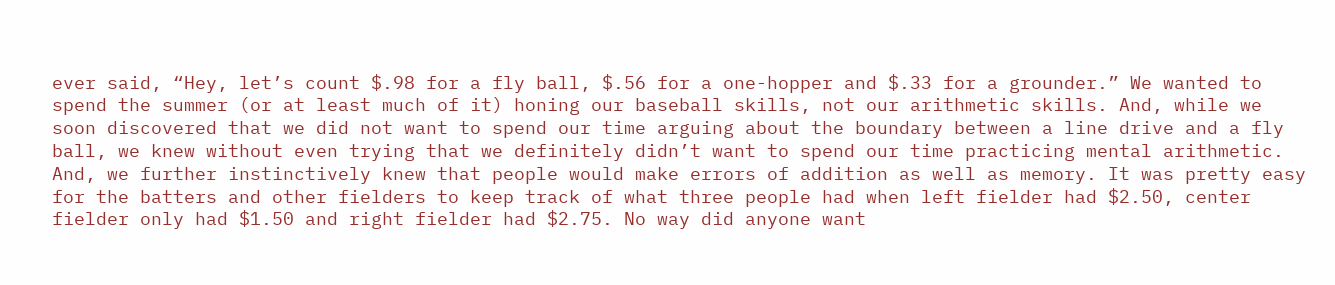ever said, “Hey, let’s count $.98 for a fly ball, $.56 for a one-hopper and $.33 for a grounder.” We wanted to spend the summer (or at least much of it) honing our baseball skills, not our arithmetic skills. And, while we soon discovered that we did not want to spend our time arguing about the boundary between a line drive and a fly ball, we knew without even trying that we definitely didn’t want to spend our time practicing mental arithmetic. And, we further instinctively knew that people would make errors of addition as well as memory. It was pretty easy for the batters and other fielders to keep track of what three people had when left fielder had $2.50, center fielder only had $1.50 and right fielder had $2.75. No way did anyone want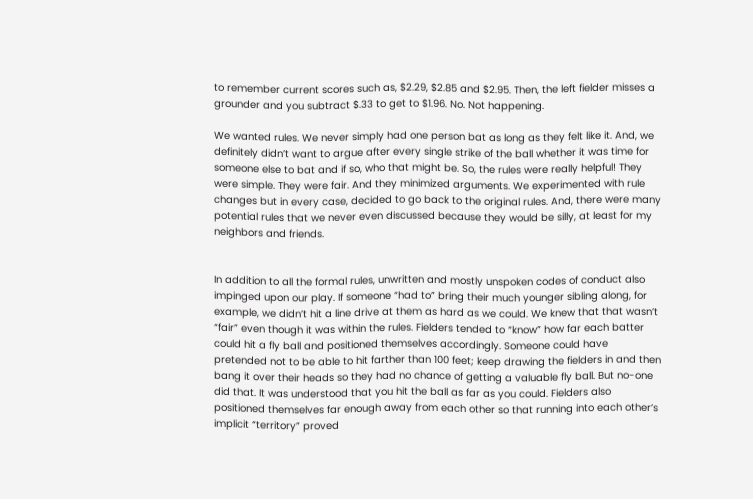to remember current scores such as, $2.29, $2.85 and $2.95. Then, the left fielder misses a grounder and you subtract $.33 to get to $1.96. No. Not happening.

We wanted rules. We never simply had one person bat as long as they felt like it. And, we definitely didn’t want to argue after every single strike of the ball whether it was time for someone else to bat and if so, who that might be. So, the rules were really helpful! They were simple. They were fair. And they minimized arguments. We experimented with rule changes but in every case, decided to go back to the original rules. And, there were many potential rules that we never even discussed because they would be silly, at least for my neighbors and friends.


In addition to all the formal rules, unwritten and mostly unspoken codes of conduct also impinged upon our play. If someone “had to” bring their much younger sibling along, for example, we didn’t hit a line drive at them as hard as we could. We knew that that wasn’t “fair” even though it was within the rules. Fielders tended to “know” how far each batter could hit a fly ball and positioned themselves accordingly. Someone could have pretended not to be able to hit farther than 100 feet; keep drawing the fielders in and then bang it over their heads so they had no chance of getting a valuable fly ball. But no-one did that. It was understood that you hit the ball as far as you could. Fielders also positioned themselves far enough away from each other so that running into each other’s implicit “territory” proved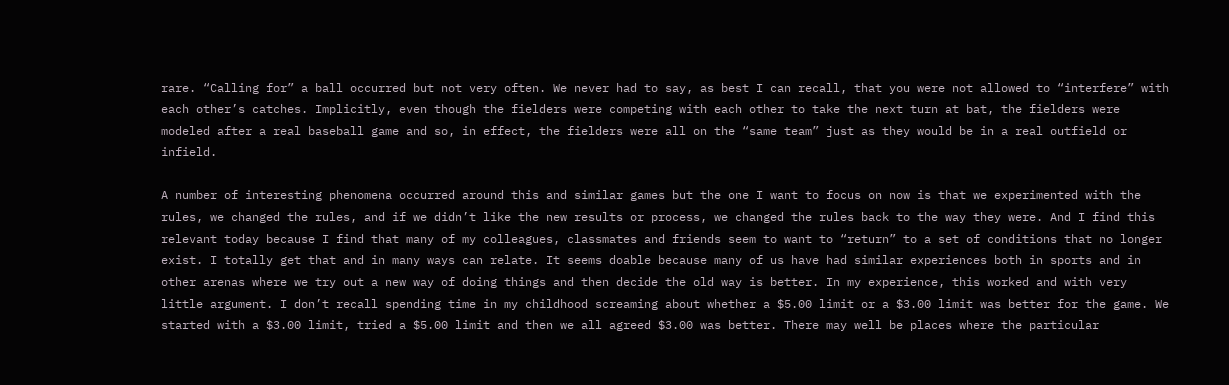rare. “Calling for” a ball occurred but not very often. We never had to say, as best I can recall, that you were not allowed to “interfere” with each other’s catches. Implicitly, even though the fielders were competing with each other to take the next turn at bat, the fielders were modeled after a real baseball game and so, in effect, the fielders were all on the “same team” just as they would be in a real outfield or infield.

A number of interesting phenomena occurred around this and similar games but the one I want to focus on now is that we experimented with the rules, we changed the rules, and if we didn’t like the new results or process, we changed the rules back to the way they were. And I find this relevant today because I find that many of my colleagues, classmates and friends seem to want to “return” to a set of conditions that no longer exist. I totally get that and in many ways can relate. It seems doable because many of us have had similar experiences both in sports and in other arenas where we try out a new way of doing things and then decide the old way is better. In my experience, this worked and with very little argument. I don’t recall spending time in my childhood screaming about whether a $5.00 limit or a $3.00 limit was better for the game. We started with a $3.00 limit, tried a $5.00 limit and then we all agreed $3.00 was better. There may well be places where the particular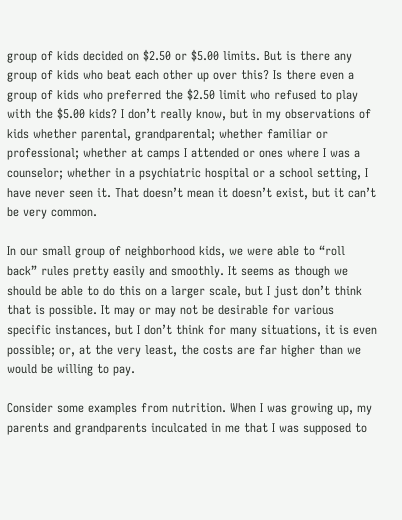group of kids decided on $2.50 or $5.00 limits. But is there any group of kids who beat each other up over this? Is there even a group of kids who preferred the $2.50 limit who refused to play with the $5.00 kids? I don’t really know, but in my observations of kids whether parental, grandparental; whether familiar or professional; whether at camps I attended or ones where I was a counselor; whether in a psychiatric hospital or a school setting, I have never seen it. That doesn’t mean it doesn’t exist, but it can’t be very common.

In our small group of neighborhood kids, we were able to “roll back” rules pretty easily and smoothly. It seems as though we should be able to do this on a larger scale, but I just don’t think that is possible. It may or may not be desirable for various specific instances, but I don’t think for many situations, it is even possible; or, at the very least, the costs are far higher than we would be willing to pay.

Consider some examples from nutrition. When I was growing up, my parents and grandparents inculcated in me that I was supposed to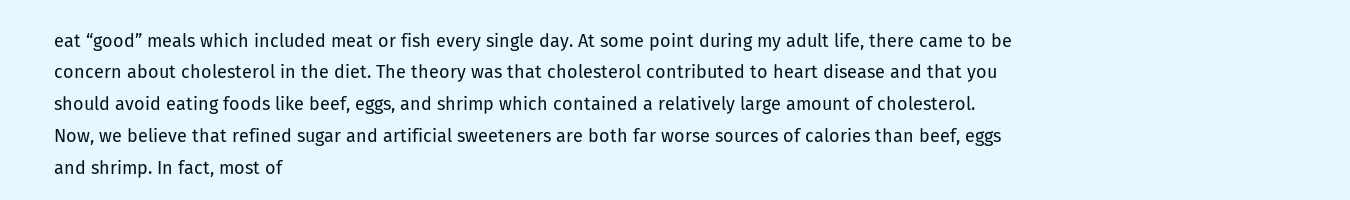eat “good” meals which included meat or fish every single day. At some point during my adult life, there came to be concern about cholesterol in the diet. The theory was that cholesterol contributed to heart disease and that you should avoid eating foods like beef, eggs, and shrimp which contained a relatively large amount of cholesterol. Now, we believe that refined sugar and artificial sweeteners are both far worse sources of calories than beef, eggs and shrimp. In fact, most of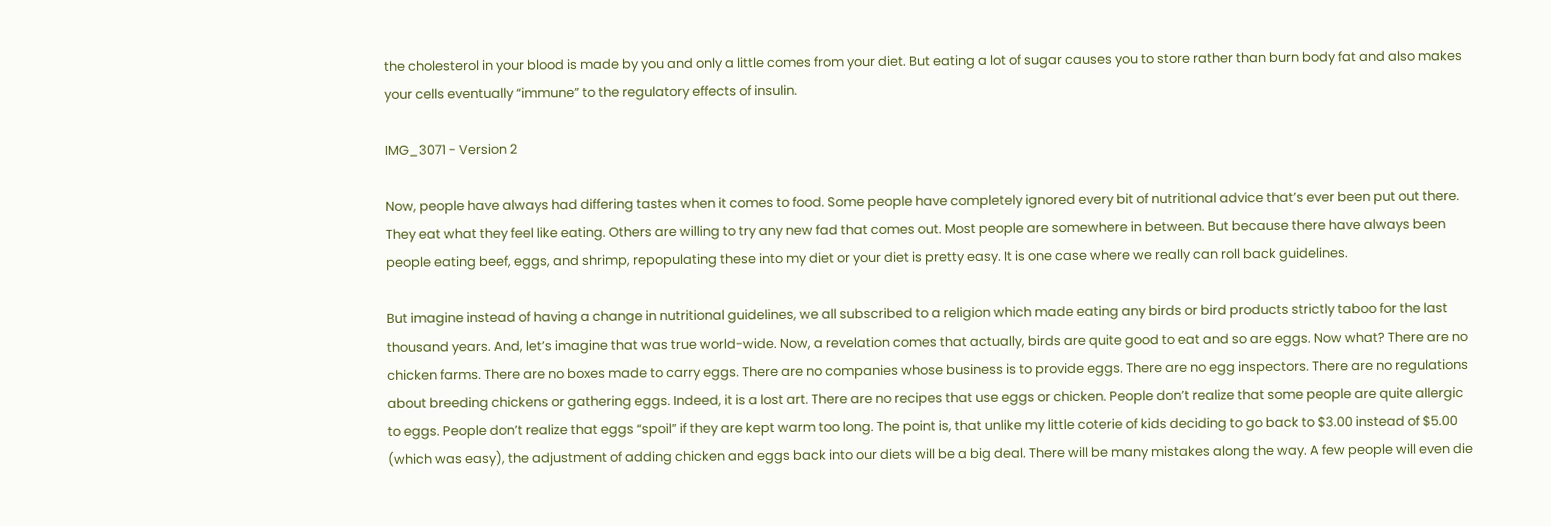the cholesterol in your blood is made by you and only a little comes from your diet. But eating a lot of sugar causes you to store rather than burn body fat and also makes your cells eventually “immune” to the regulatory effects of insulin.

IMG_3071 - Version 2

Now, people have always had differing tastes when it comes to food. Some people have completely ignored every bit of nutritional advice that’s ever been put out there. They eat what they feel like eating. Others are willing to try any new fad that comes out. Most people are somewhere in between. But because there have always been people eating beef, eggs, and shrimp, repopulating these into my diet or your diet is pretty easy. It is one case where we really can roll back guidelines.

But imagine instead of having a change in nutritional guidelines, we all subscribed to a religion which made eating any birds or bird products strictly taboo for the last thousand years. And, let’s imagine that was true world-wide. Now, a revelation comes that actually, birds are quite good to eat and so are eggs. Now what? There are no chicken farms. There are no boxes made to carry eggs. There are no companies whose business is to provide eggs. There are no egg inspectors. There are no regulations about breeding chickens or gathering eggs. Indeed, it is a lost art. There are no recipes that use eggs or chicken. People don’t realize that some people are quite allergic to eggs. People don’t realize that eggs “spoil” if they are kept warm too long. The point is, that unlike my little coterie of kids deciding to go back to $3.00 instead of $5.00 (which was easy), the adjustment of adding chicken and eggs back into our diets will be a big deal. There will be many mistakes along the way. A few people will even die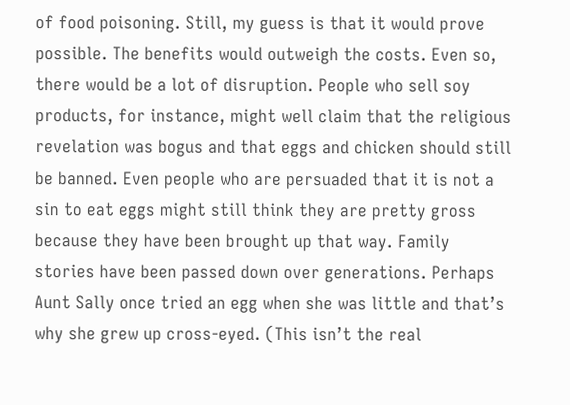of food poisoning. Still, my guess is that it would prove possible. The benefits would outweigh the costs. Even so, there would be a lot of disruption. People who sell soy products, for instance, might well claim that the religious revelation was bogus and that eggs and chicken should still be banned. Even people who are persuaded that it is not a sin to eat eggs might still think they are pretty gross because they have been brought up that way. Family stories have been passed down over generations. Perhaps Aunt Sally once tried an egg when she was little and that’s why she grew up cross-eyed. (This isn’t the real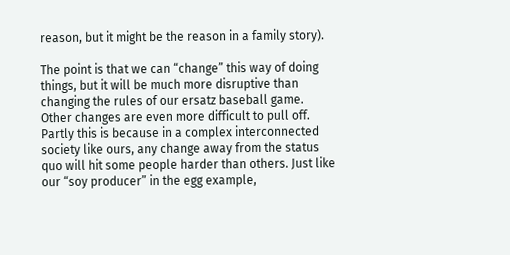reason, but it might be the reason in a family story).

The point is that we can “change” this way of doing things, but it will be much more disruptive than changing the rules of our ersatz baseball game. Other changes are even more difficult to pull off. Partly this is because in a complex interconnected society like ours, any change away from the status quo will hit some people harder than others. Just like our “soy producer” in the egg example,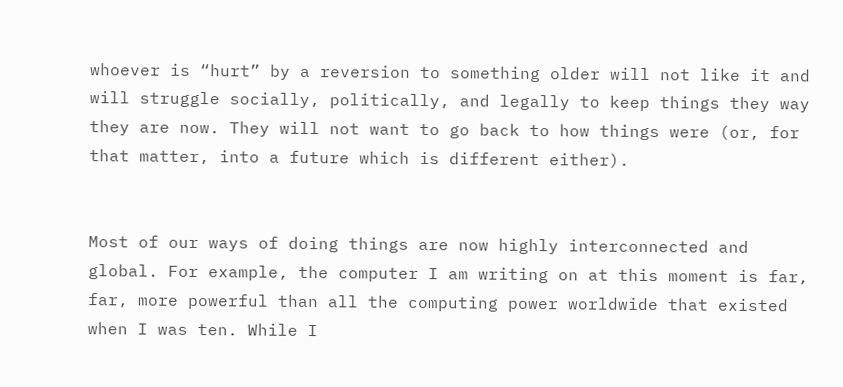whoever is “hurt” by a reversion to something older will not like it and will struggle socially, politically, and legally to keep things they way they are now. They will not want to go back to how things were (or, for that matter, into a future which is different either).


Most of our ways of doing things are now highly interconnected and global. For example, the computer I am writing on at this moment is far, far, more powerful than all the computing power worldwide that existed when I was ten. While I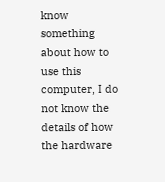know something about how to use this computer, I do not know the details of how the hardware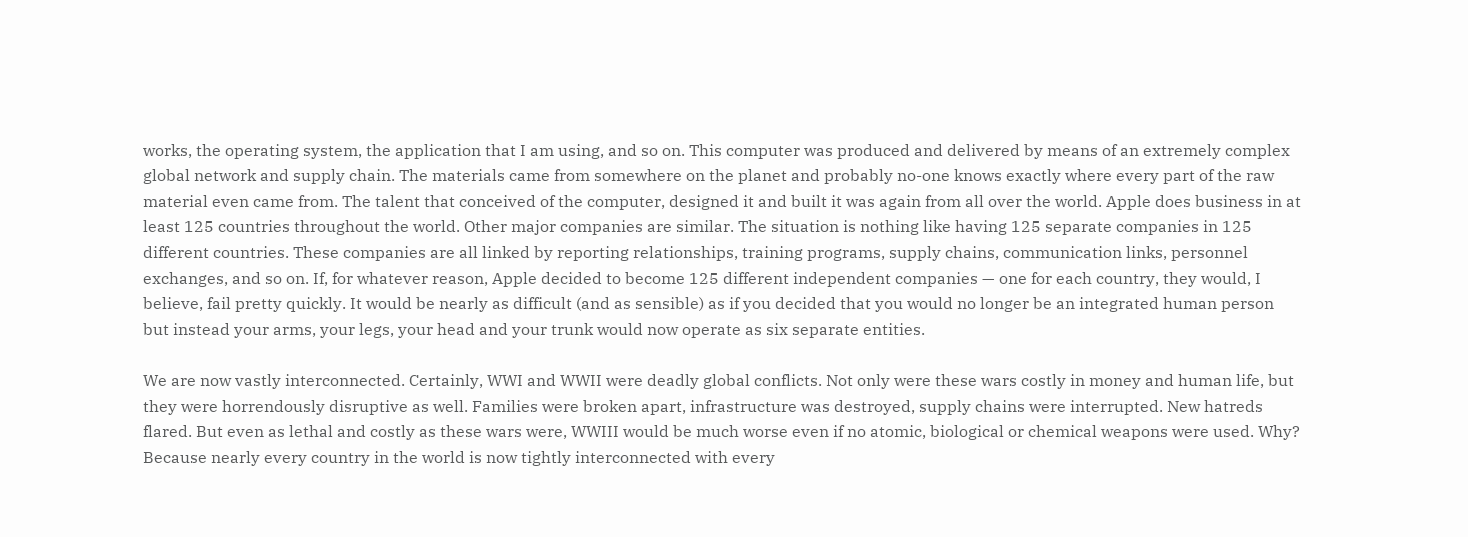works, the operating system, the application that I am using, and so on. This computer was produced and delivered by means of an extremely complex global network and supply chain. The materials came from somewhere on the planet and probably no-one knows exactly where every part of the raw material even came from. The talent that conceived of the computer, designed it and built it was again from all over the world. Apple does business in at least 125 countries throughout the world. Other major companies are similar. The situation is nothing like having 125 separate companies in 125 different countries. These companies are all linked by reporting relationships, training programs, supply chains, communication links, personnel exchanges, and so on. If, for whatever reason, Apple decided to become 125 different independent companies — one for each country, they would, I believe, fail pretty quickly. It would be nearly as difficult (and as sensible) as if you decided that you would no longer be an integrated human person but instead your arms, your legs, your head and your trunk would now operate as six separate entities.

We are now vastly interconnected. Certainly, WWI and WWII were deadly global conflicts. Not only were these wars costly in money and human life, but they were horrendously disruptive as well. Families were broken apart, infrastructure was destroyed, supply chains were interrupted. New hatreds flared. But even as lethal and costly as these wars were, WWIII would be much worse even if no atomic, biological or chemical weapons were used. Why? Because nearly every country in the world is now tightly interconnected with every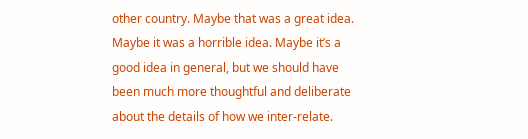other country. Maybe that was a great idea. Maybe it was a horrible idea. Maybe it’s a good idea in general, but we should have been much more thoughtful and deliberate about the details of how we inter-relate.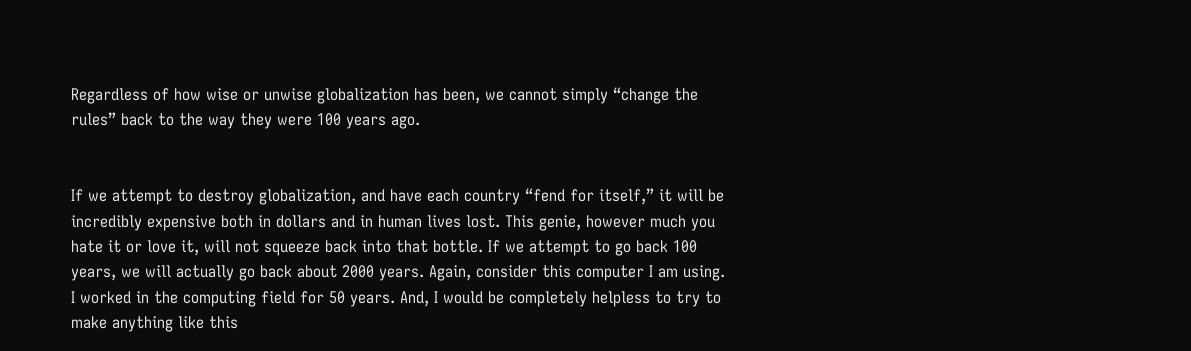Regardless of how wise or unwise globalization has been, we cannot simply “change the rules” back to the way they were 100 years ago.


If we attempt to destroy globalization, and have each country “fend for itself,” it will be incredibly expensive both in dollars and in human lives lost. This genie, however much you hate it or love it, will not squeeze back into that bottle. If we attempt to go back 100 years, we will actually go back about 2000 years. Again, consider this computer I am using. I worked in the computing field for 50 years. And, I would be completely helpless to try to make anything like this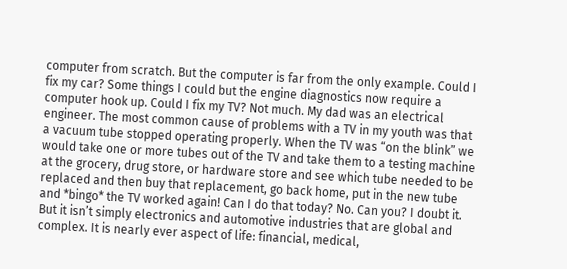computer from scratch. But the computer is far from the only example. Could I fix my car? Some things I could but the engine diagnostics now require a computer hook up. Could I fix my TV? Not much. My dad was an electrical engineer. The most common cause of problems with a TV in my youth was that a vacuum tube stopped operating properly. When the TV was “on the blink” we would take one or more tubes out of the TV and take them to a testing machine at the grocery, drug store, or hardware store and see which tube needed to be replaced and then buy that replacement, go back home, put in the new tube and *bingo* the TV worked again! Can I do that today? No. Can you? I doubt it. But it isn’t simply electronics and automotive industries that are global and complex. It is nearly ever aspect of life: financial, medical,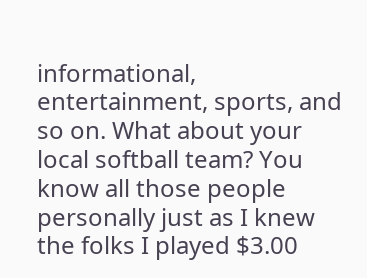informational, entertainment, sports, and so on. What about your local softball team? You know all those people personally just as I knew the folks I played $3.00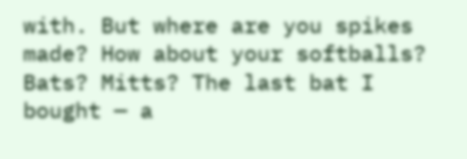with. But where are you spikes made? How about your softballs? Bats? Mitts? The last bat I bought — a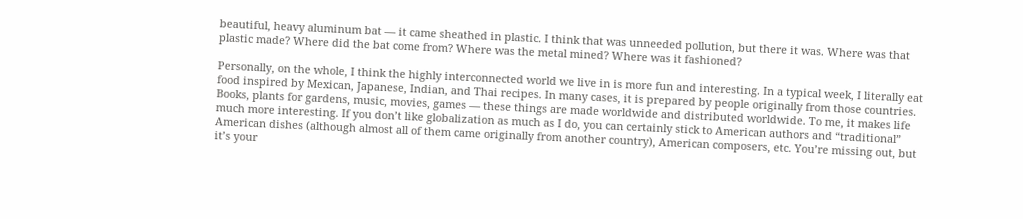beautiful, heavy aluminum bat — it came sheathed in plastic. I think that was unneeded pollution, but there it was. Where was that plastic made? Where did the bat come from? Where was the metal mined? Where was it fashioned?

Personally, on the whole, I think the highly interconnected world we live in is more fun and interesting. In a typical week, I literally eat food inspired by Mexican, Japanese, Indian, and Thai recipes. In many cases, it is prepared by people originally from those countries. Books, plants for gardens, music, movies, games — these things are made worldwide and distributed worldwide. To me, it makes life much more interesting. If you don’t like globalization as much as I do, you can certainly stick to American authors and “traditional” American dishes (although almost all of them came originally from another country), American composers, etc. You’re missing out, but it’s your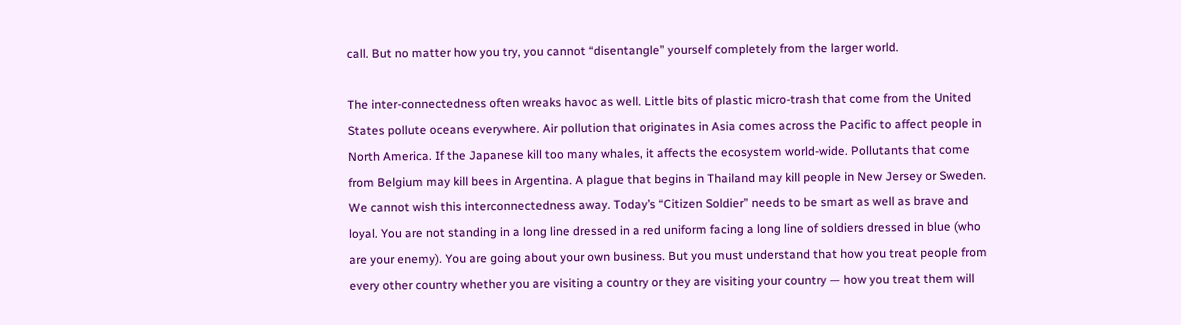call. But no matter how you try, you cannot “disentangle” yourself completely from the larger world.

The inter-connectedness often wreaks havoc as well. Little bits of plastic micro-trash that come from the United States pollute oceans everywhere. Air pollution that originates in Asia comes across the Pacific to affect people in North America. If the Japanese kill too many whales, it affects the ecosystem world-wide. Pollutants that come from Belgium may kill bees in Argentina. A plague that begins in Thailand may kill people in New Jersey or Sweden. We cannot wish this interconnectedness away. Today’s “Citizen Soldier” needs to be smart as well as brave and loyal. You are not standing in a long line dressed in a red uniform facing a long line of soldiers dressed in blue (who are your enemy). You are going about your own business. But you must understand that how you treat people from every other country whether you are visiting a country or they are visiting your country — how you treat them will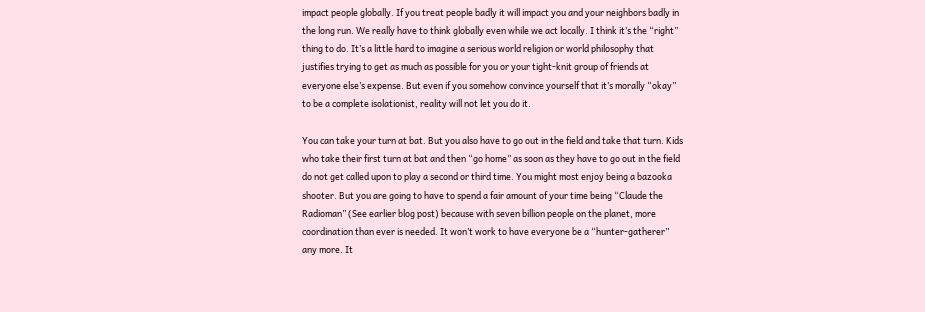impact people globally. If you treat people badly it will impact you and your neighbors badly in the long run. We really have to think globally even while we act locally. I think it’s the “right” thing to do. It’s a little hard to imagine a serious world religion or world philosophy that justifies trying to get as much as possible for you or your tight-knit group of friends at everyone else’s expense. But even if you somehow convince yourself that it’s morally “okay” to be a complete isolationist, reality will not let you do it.

You can take your turn at bat. But you also have to go out in the field and take that turn. Kids who take their first turn at bat and then “go home” as soon as they have to go out in the field do not get called upon to play a second or third time. You might most enjoy being a bazooka shooter. But you are going to have to spend a fair amount of your time being “Claude the Radioman” (See earlier blog post) because with seven billion people on the planet, more coordination than ever is needed. It won’t work to have everyone be a “hunter-gatherer” any more. It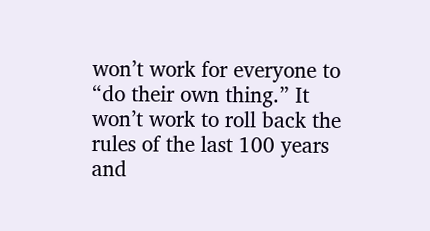won’t work for everyone to “do their own thing.” It won’t work to roll back the rules of the last 100 years and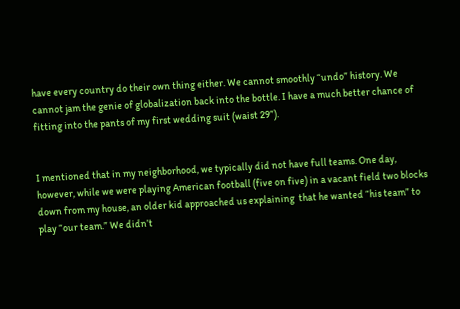have every country do their own thing either. We cannot smoothly “undo” history. We cannot jam the genie of globalization back into the bottle. I have a much better chance of fitting into the pants of my first wedding suit (waist 29”).


I mentioned that in my neighborhood, we typically did not have full teams. One day, however, while we were playing American football (five on five) in a vacant field two blocks down from my house, an older kid approached us explaining  that he wanted “his team” to play “our team.” We didn’t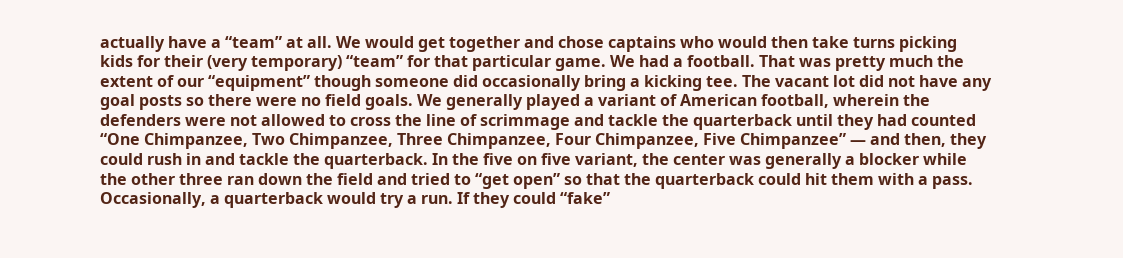actually have a “team” at all. We would get together and chose captains who would then take turns picking kids for their (very temporary) “team” for that particular game. We had a football. That was pretty much the extent of our “equipment” though someone did occasionally bring a kicking tee. The vacant lot did not have any goal posts so there were no field goals. We generally played a variant of American football, wherein the defenders were not allowed to cross the line of scrimmage and tackle the quarterback until they had counted “One Chimpanzee, Two Chimpanzee, Three Chimpanzee, Four Chimpanzee, Five Chimpanzee” — and then, they could rush in and tackle the quarterback. In the five on five variant, the center was generally a blocker while the other three ran down the field and tried to “get open” so that the quarterback could hit them with a pass. Occasionally, a quarterback would try a run. If they could “fake”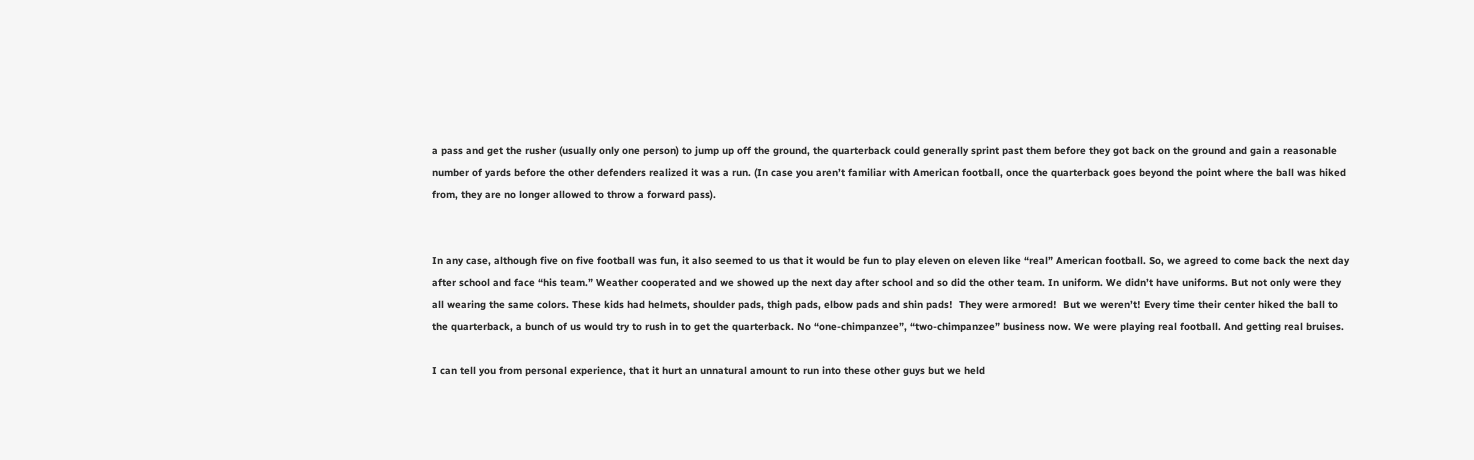a pass and get the rusher (usually only one person) to jump up off the ground, the quarterback could generally sprint past them before they got back on the ground and gain a reasonable number of yards before the other defenders realized it was a run. (In case you aren’t familiar with American football, once the quarterback goes beyond the point where the ball was hiked from, they are no longer allowed to throw a forward pass).


In any case, although five on five football was fun, it also seemed to us that it would be fun to play eleven on eleven like “real” American football. So, we agreed to come back the next day after school and face “his team.” Weather cooperated and we showed up the next day after school and so did the other team. In uniform. We didn’t have uniforms. But not only were they all wearing the same colors. These kids had helmets, shoulder pads, thigh pads, elbow pads and shin pads!  They were armored!  But we weren’t! Every time their center hiked the ball to the quarterback, a bunch of us would try to rush in to get the quarterback. No “one-chimpanzee”, “two-chimpanzee” business now. We were playing real football. And getting real bruises.

I can tell you from personal experience, that it hurt an unnatural amount to run into these other guys but we held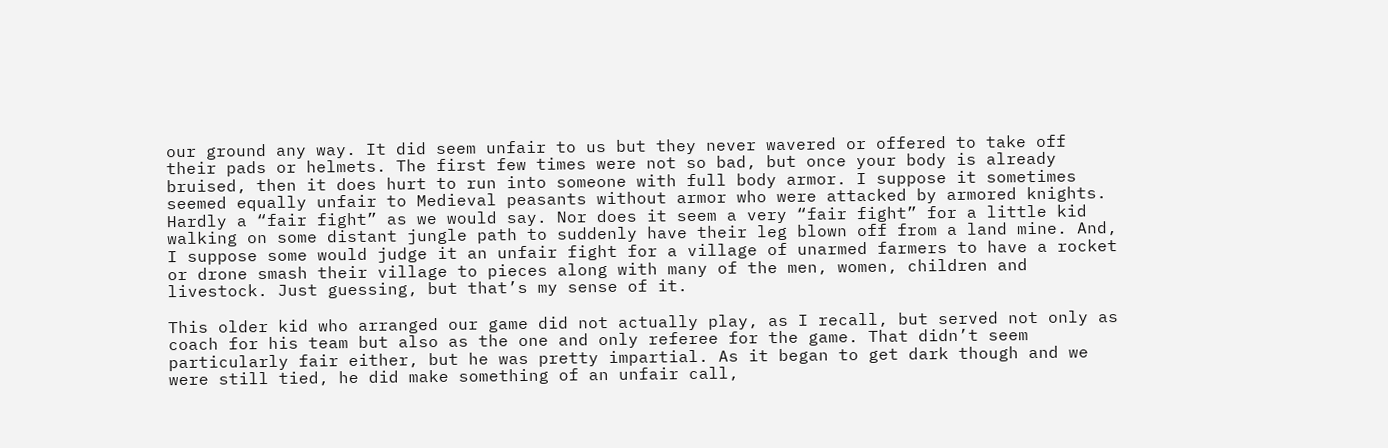our ground any way. It did seem unfair to us but they never wavered or offered to take off their pads or helmets. The first few times were not so bad, but once your body is already bruised, then it does hurt to run into someone with full body armor. I suppose it sometimes seemed equally unfair to Medieval peasants without armor who were attacked by armored knights. Hardly a “fair fight” as we would say. Nor does it seem a very “fair fight” for a little kid walking on some distant jungle path to suddenly have their leg blown off from a land mine. And, I suppose some would judge it an unfair fight for a village of unarmed farmers to have a rocket or drone smash their village to pieces along with many of the men, women, children and livestock. Just guessing, but that’s my sense of it.

This older kid who arranged our game did not actually play, as I recall, but served not only as coach for his team but also as the one and only referee for the game. That didn’t seem particularly fair either, but he was pretty impartial. As it began to get dark though and we were still tied, he did make something of an unfair call,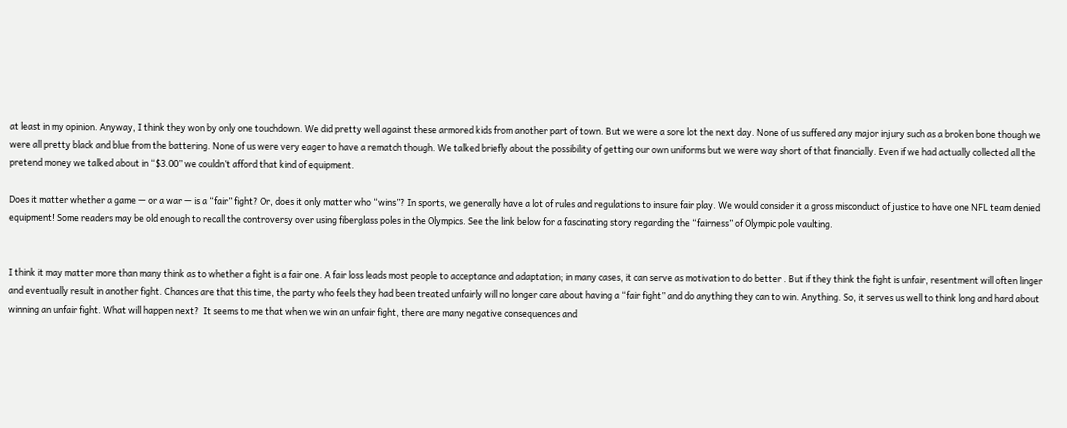at least in my opinion. Anyway, I think they won by only one touchdown. We did pretty well against these armored kids from another part of town. But we were a sore lot the next day. None of us suffered any major injury such as a broken bone though we were all pretty black and blue from the battering. None of us were very eager to have a rematch though. We talked briefly about the possibility of getting our own uniforms but we were way short of that financially. Even if we had actually collected all the pretend money we talked about in “$3.00” we couldn’t afford that kind of equipment.

Does it matter whether a game — or a war — is a “fair” fight? Or, does it only matter who “wins”? In sports, we generally have a lot of rules and regulations to insure fair play. We would consider it a gross misconduct of justice to have one NFL team denied equipment! Some readers may be old enough to recall the controversy over using fiberglass poles in the Olympics. See the link below for a fascinating story regarding the “fairness” of Olympic pole vaulting.


I think it may matter more than many think as to whether a fight is a fair one. A fair loss leads most people to acceptance and adaptation; in many cases, it can serve as motivation to do better . But if they think the fight is unfair, resentment will often linger and eventually result in another fight. Chances are that this time, the party who feels they had been treated unfairly will no longer care about having a “fair fight” and do anything they can to win. Anything. So, it serves us well to think long and hard about winning an unfair fight. What will happen next?  It seems to me that when we win an unfair fight, there are many negative consequences and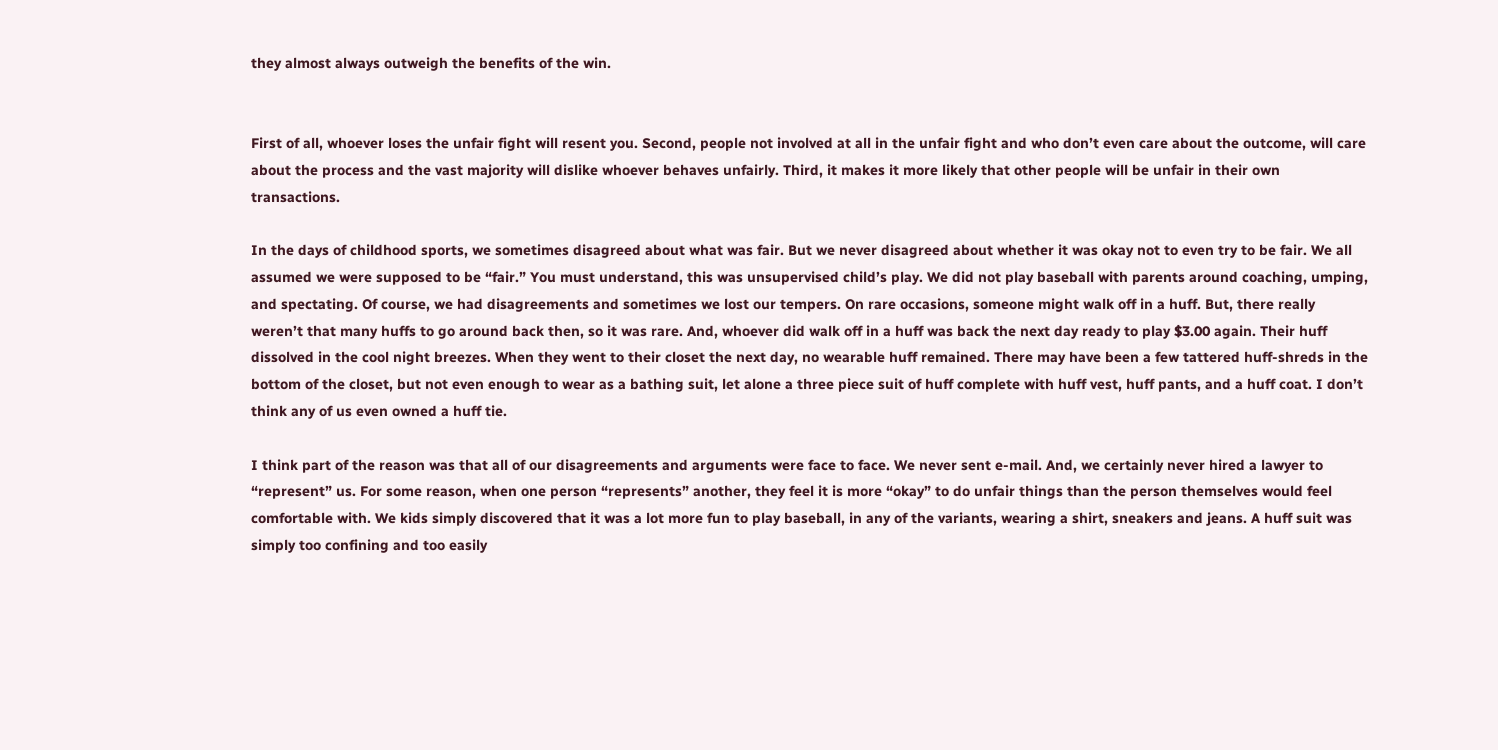they almost always outweigh the benefits of the win.


First of all, whoever loses the unfair fight will resent you. Second, people not involved at all in the unfair fight and who don’t even care about the outcome, will care about the process and the vast majority will dislike whoever behaves unfairly. Third, it makes it more likely that other people will be unfair in their own transactions.

In the days of childhood sports, we sometimes disagreed about what was fair. But we never disagreed about whether it was okay not to even try to be fair. We all assumed we were supposed to be “fair.” You must understand, this was unsupervised child’s play. We did not play baseball with parents around coaching, umping, and spectating. Of course, we had disagreements and sometimes we lost our tempers. On rare occasions, someone might walk off in a huff. But, there really weren’t that many huffs to go around back then, so it was rare. And, whoever did walk off in a huff was back the next day ready to play $3.00 again. Their huff dissolved in the cool night breezes. When they went to their closet the next day, no wearable huff remained. There may have been a few tattered huff-shreds in the bottom of the closet, but not even enough to wear as a bathing suit, let alone a three piece suit of huff complete with huff vest, huff pants, and a huff coat. I don’t think any of us even owned a huff tie.

I think part of the reason was that all of our disagreements and arguments were face to face. We never sent e-mail. And, we certainly never hired a lawyer to “represent” us. For some reason, when one person “represents” another, they feel it is more “okay” to do unfair things than the person themselves would feel comfortable with. We kids simply discovered that it was a lot more fun to play baseball, in any of the variants, wearing a shirt, sneakers and jeans. A huff suit was simply too confining and too easily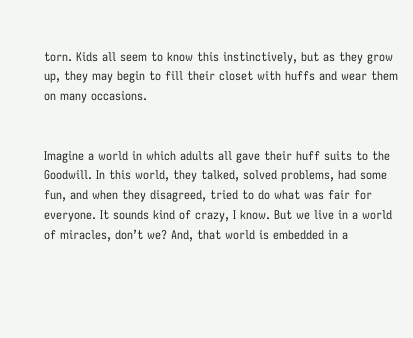torn. Kids all seem to know this instinctively, but as they grow up, they may begin to fill their closet with huffs and wear them on many occasions.


Imagine a world in which adults all gave their huff suits to the Goodwill. In this world, they talked, solved problems, had some fun, and when they disagreed, tried to do what was fair for everyone. It sounds kind of crazy, I know. But we live in a world of miracles, don’t we? And, that world is embedded in a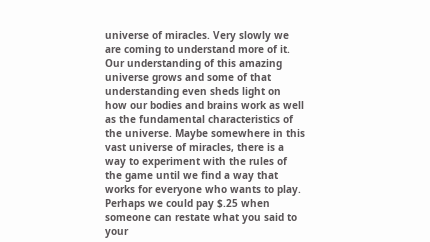universe of miracles. Very slowly we are coming to understand more of it. Our understanding of this amazing universe grows and some of that understanding even sheds light on how our bodies and brains work as well as the fundamental characteristics of the universe. Maybe somewhere in this vast universe of miracles, there is a way to experiment with the rules of the game until we find a way that works for everyone who wants to play. Perhaps we could pay $.25 when someone can restate what you said to your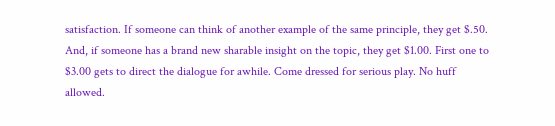satisfaction. If someone can think of another example of the same principle, they get $.50. And, if someone has a brand new sharable insight on the topic, they get $1.00. First one to $3.00 gets to direct the dialogue for awhile. Come dressed for serious play. No huff allowed.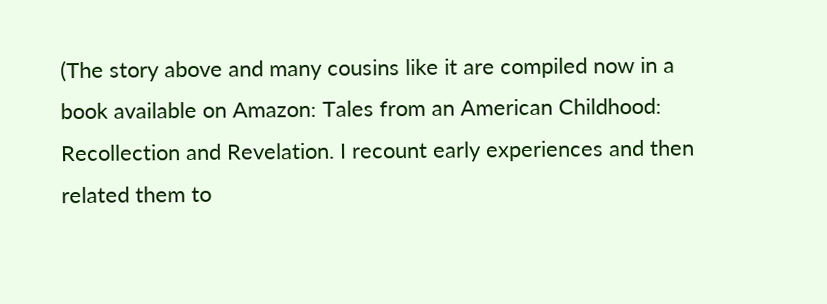(The story above and many cousins like it are compiled now in a book available on Amazon: Tales from an American Childhood: Recollection and Revelation. I recount early experiences and then related them to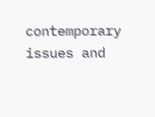contemporary issues and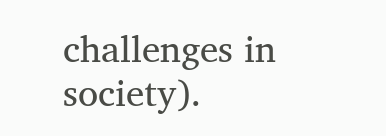challenges in society).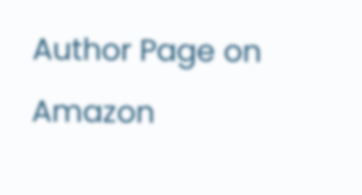Author Page on Amazon